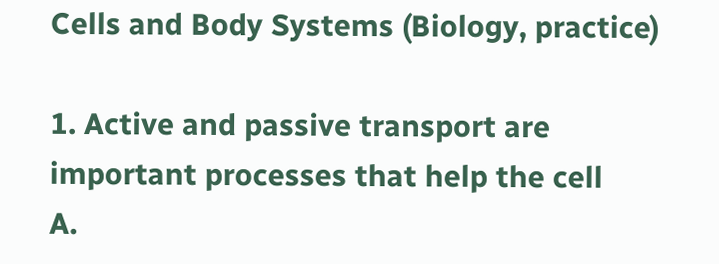Cells and Body Systems (Biology, practice)

1. Active and passive transport are important processes that help the cell
A.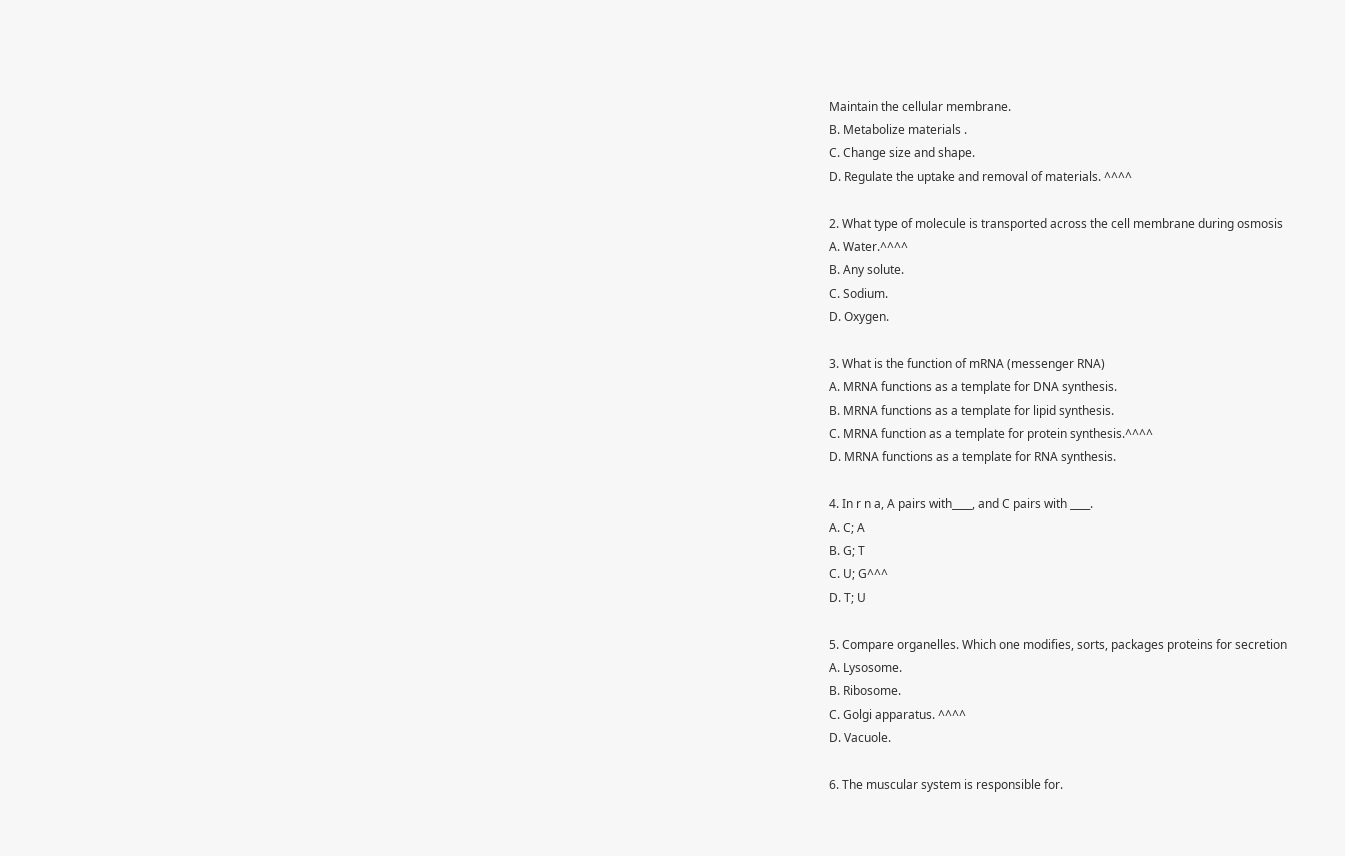Maintain the cellular membrane.
B. Metabolize materials .
C. Change size and shape.
D. Regulate the uptake and removal of materials. ^^^^

2. What type of molecule is transported across the cell membrane during osmosis
A. Water.^^^^
B. Any solute.
C. Sodium.
D. Oxygen.

3. What is the function of mRNA (messenger RNA)
A. MRNA functions as a template for DNA synthesis.
B. MRNA functions as a template for lipid synthesis.
C. MRNA function as a template for protein synthesis.^^^^
D. MRNA functions as a template for RNA synthesis.

4. In r n a, A pairs with____, and C pairs with ____.
A. C; A
B. G; T
C. U; G^^^
D. T; U

5. Compare organelles. Which one modifies, sorts, packages proteins for secretion
A. Lysosome.
B. Ribosome.
C. Golgi apparatus. ^^^^
D. Vacuole.

6. The muscular system is responsible for.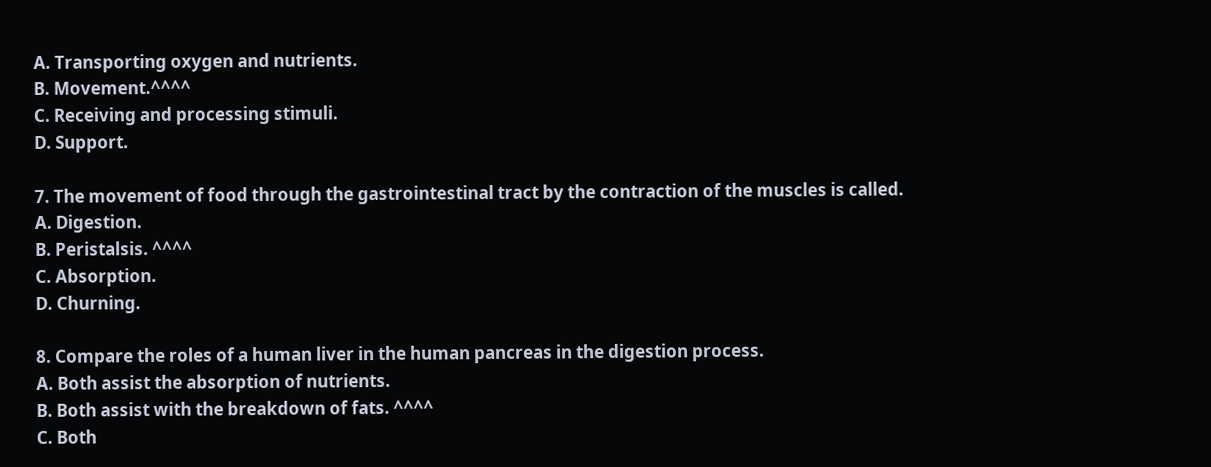A. Transporting oxygen and nutrients.
B. Movement.^^^^
C. Receiving and processing stimuli.
D. Support.

7. The movement of food through the gastrointestinal tract by the contraction of the muscles is called.
A. Digestion.
B. Peristalsis. ^^^^
C. Absorption.
D. Churning.

8. Compare the roles of a human liver in the human pancreas in the digestion process.
A. Both assist the absorption of nutrients.
B. Both assist with the breakdown of fats. ^^^^
C. Both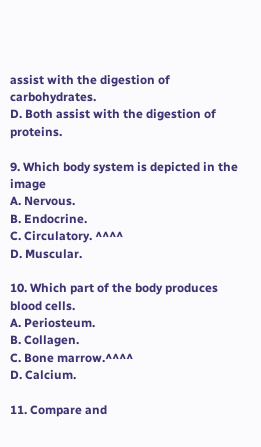assist with the digestion of carbohydrates.
D. Both assist with the digestion of proteins.

9. Which body system is depicted in the image
A. Nervous.
B. Endocrine.
C. Circulatory. ^^^^
D. Muscular.

10. Which part of the body produces blood cells.
A. Periosteum.
B. Collagen.
C. Bone marrow.^^^^
D. Calcium.

11. Compare and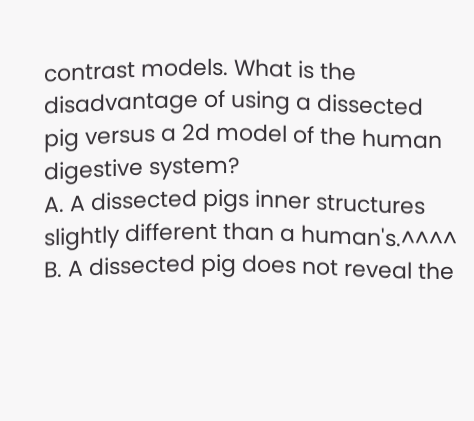contrast models. What is the disadvantage of using a dissected pig versus a 2d model of the human digestive system?
A. A dissected pigs inner structures slightly different than a human's.^^^^
B. A dissected pig does not reveal the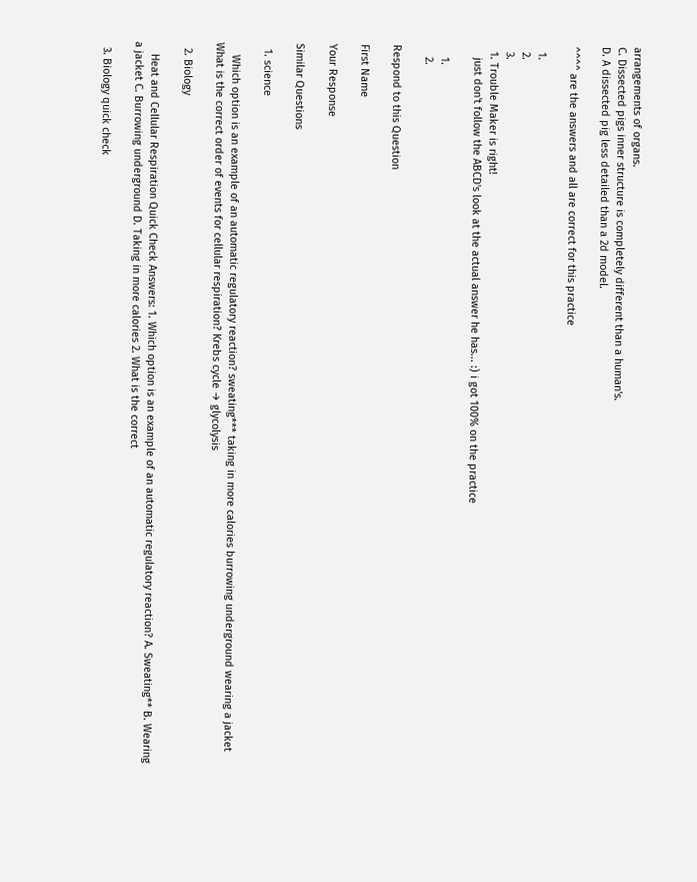arrangements of organs.
C. Dissected pigs inner structure is completely different than a human's.
D. A dissected pig less detailed than a 2d model.

^^^^ are the answers and all are correct for this practice

  1.
  2.
  3.
  1. Trouble Maker is right!
    just don't follow the ABCD's look at the actual answer he has... :) i got 100% on the practice

    1.
    2.

Respond to this Question

First Name

Your Response

Similar Questions

  1. science

    Which option is an example of an automatic regulatory reaction? sweating*** taking in more calories burrowing underground wearing a jacket What is the correct order of events for cellular respiration? Krebs cycle → glycolysis

  2. Biology

    Heat and Cellular Respiration Quick Check Answers: 1. Which option is an example of an automatic regulatory reaction? A. Sweating** B. Wearing a jacket C. Burrowing underground D. Taking in more calories 2. What is the correct

  3. Biology quick check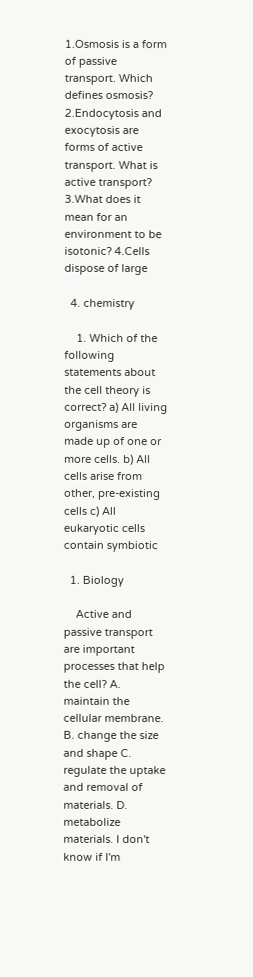1.Osmosis is a form of passive transport. Which defines osmosis? 2.Endocytosis and exocytosis are forms of active transport. What is active transport? 3.What does it mean for an environment to be isotonic? 4.Cells dispose of large

  4. chemistry

    1. Which of the following statements about the cell theory is correct? a) All living organisms are made up of one or more cells. b) All cells arise from other, pre-existing cells c) All eukaryotic cells contain symbiotic

  1. Biology

    Active and passive transport are important processes that help the cell? A. maintain the cellular membrane. B. change the size and shape C. regulate the uptake and removal of materials. D. metabolize materials. I don't know if I'm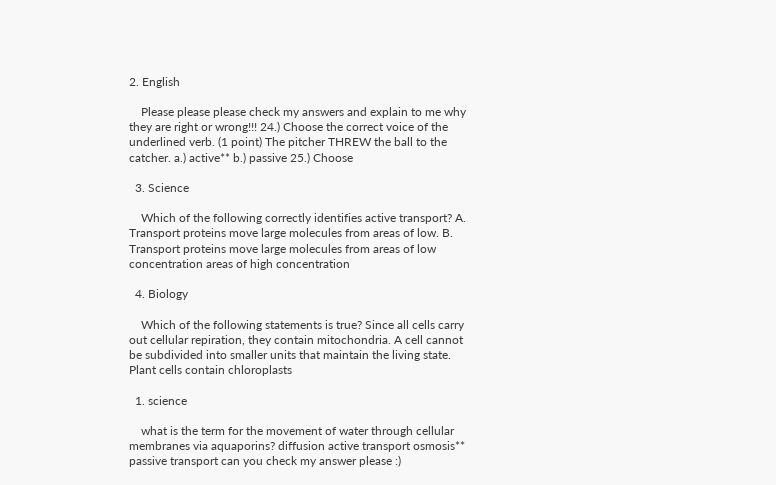2. English

    Please please please check my answers and explain to me why they are right or wrong!!! 24.) Choose the correct voice of the underlined verb. (1 point) The pitcher THREW the ball to the catcher. a.) active** b.) passive 25.) Choose

  3. Science

    Which of the following correctly identifies active transport? A. Transport proteins move large molecules from areas of low. B. Transport proteins move large molecules from areas of low concentration areas of high concentration

  4. Biology

    Which of the following statements is true? Since all cells carry out cellular repiration, they contain mitochondria. A cell cannot be subdivided into smaller units that maintain the living state. Plant cells contain chloroplasts

  1. science

    what is the term for the movement of water through cellular membranes via aquaporins? diffusion active transport osmosis** passive transport can you check my answer please :)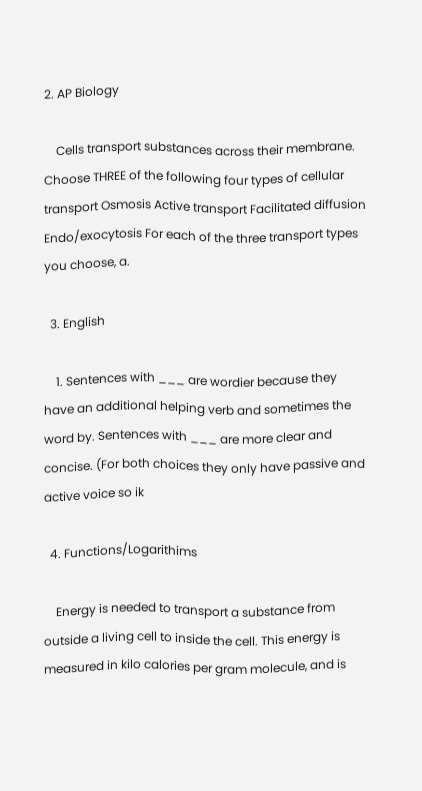2. AP Biology

    Cells transport substances across their membrane. Choose THREE of the following four types of cellular transport Osmosis Active transport Facilitated diffusion Endo/exocytosis For each of the three transport types you choose, a.

  3. English

    1. Sentences with ___ are wordier because they have an additional helping verb and sometimes the word by. Sentences with ___ are more clear and concise. (For both choices they only have passive and active voice so ik

  4. Functions/Logarithims

    Energy is needed to transport a substance from outside a living cell to inside the cell. This energy is measured in kilo calories per gram molecule, and is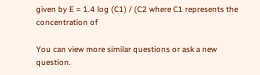given by E = 1.4 log (C1) / (C2 where C1 represents the concentration of

You can view more similar questions or ask a new question.